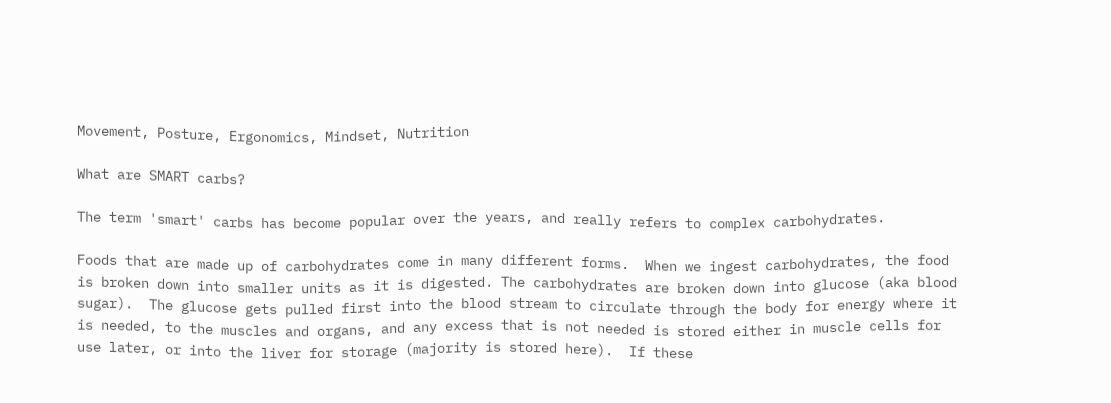Movement, Posture, Ergonomics, Mindset, Nutrition

What are SMART carbs?

The term 'smart' carbs has become popular over the years, and really refers to complex carbohydrates.

Foods that are made up of carbohydrates come in many different forms.  When we ingest carbohydrates, the food is broken down into smaller units as it is digested. The carbohydrates are broken down into glucose (aka blood sugar).  The glucose gets pulled first into the blood stream to circulate through the body for energy where it is needed, to the muscles and organs, and any excess that is not needed is stored either in muscle cells for use later, or into the liver for storage (majority is stored here).  If these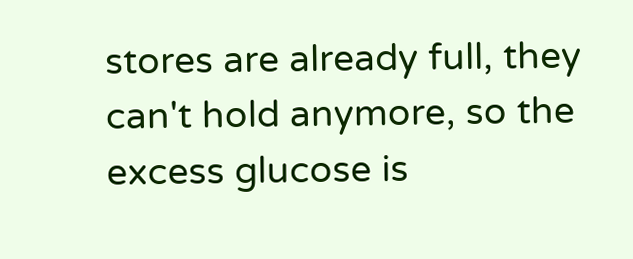stores are already full, they can't hold anymore, so the excess glucose is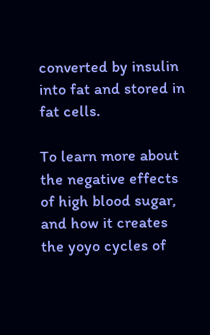converted by insulin into fat and stored in fat cells.

To learn more about the negative effects of high blood sugar, and how it creates the yoyo cycles of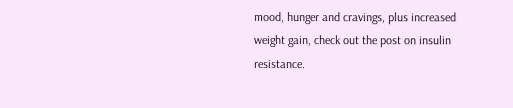mood, hunger and cravings, plus increased weight gain, check out the post on insulin resistance.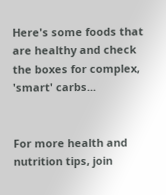Here's some foods that are healthy and check the boxes for complex, 'smart' carbs...


For more health and nutrition tips, join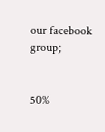our facebook group;


50%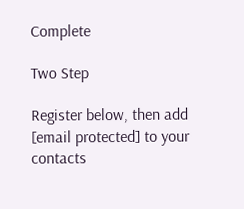Complete

Two Step

Register below, then add [email protected] to your contacts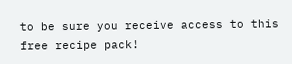to be sure you receive access to this free recipe pack!